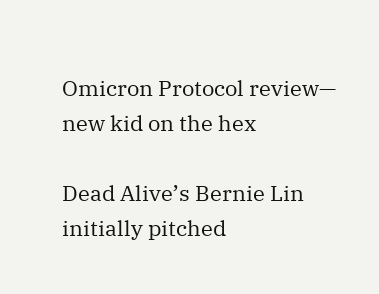Omicron Protocol review— new kid on the hex

Dead Alive’s Bernie Lin initially pitched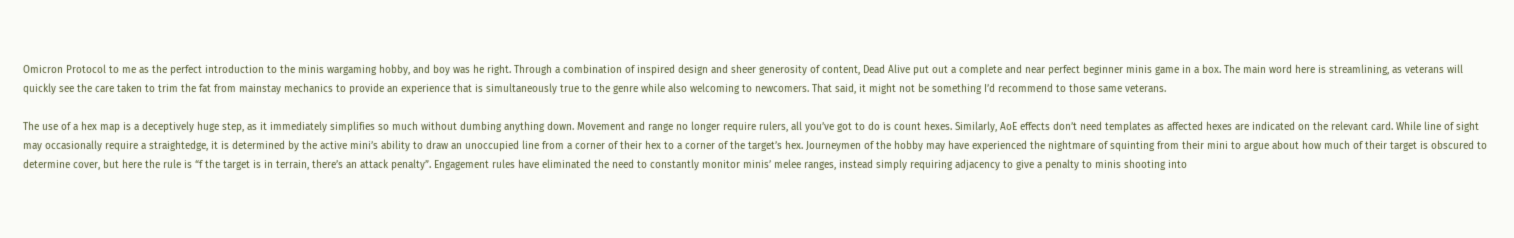Omicron Protocol to me as the perfect introduction to the minis wargaming hobby, and boy was he right. Through a combination of inspired design and sheer generosity of content, Dead Alive put out a complete and near perfect beginner minis game in a box. The main word here is streamlining, as veterans will quickly see the care taken to trim the fat from mainstay mechanics to provide an experience that is simultaneously true to the genre while also welcoming to newcomers. That said, it might not be something I’d recommend to those same veterans.

The use of a hex map is a deceptively huge step, as it immediately simplifies so much without dumbing anything down. Movement and range no longer require rulers, all you’ve got to do is count hexes. Similarly, AoE effects don’t need templates as affected hexes are indicated on the relevant card. While line of sight may occasionally require a straightedge, it is determined by the active mini’s ability to draw an unoccupied line from a corner of their hex to a corner of the target’s hex. Journeymen of the hobby may have experienced the nightmare of squinting from their mini to argue about how much of their target is obscured to determine cover, but here the rule is “f the target is in terrain, there’s an attack penalty”. Engagement rules have eliminated the need to constantly monitor minis’ melee ranges, instead simply requiring adjacency to give a penalty to minis shooting into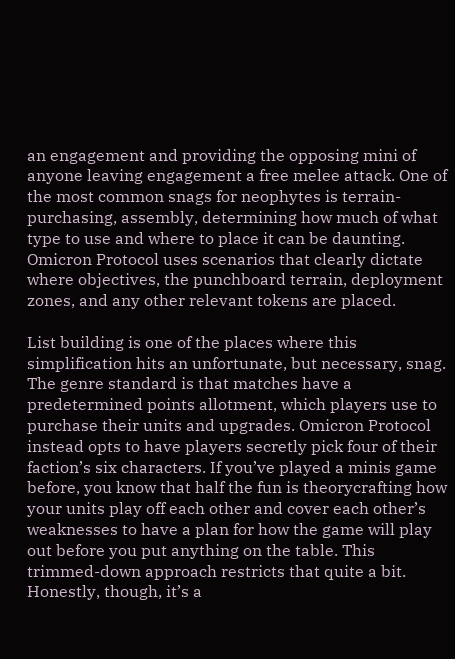an engagement and providing the opposing mini of anyone leaving engagement a free melee attack. One of the most common snags for neophytes is terrain- purchasing, assembly, determining how much of what type to use and where to place it can be daunting. Omicron Protocol uses scenarios that clearly dictate where objectives, the punchboard terrain, deployment zones, and any other relevant tokens are placed.

List building is one of the places where this simplification hits an unfortunate, but necessary, snag. The genre standard is that matches have a predetermined points allotment, which players use to purchase their units and upgrades. Omicron Protocol instead opts to have players secretly pick four of their faction’s six characters. If you’ve played a minis game before, you know that half the fun is theorycrafting how your units play off each other and cover each other’s weaknesses to have a plan for how the game will play out before you put anything on the table. This trimmed-down approach restricts that quite a bit. Honestly, though, it’s a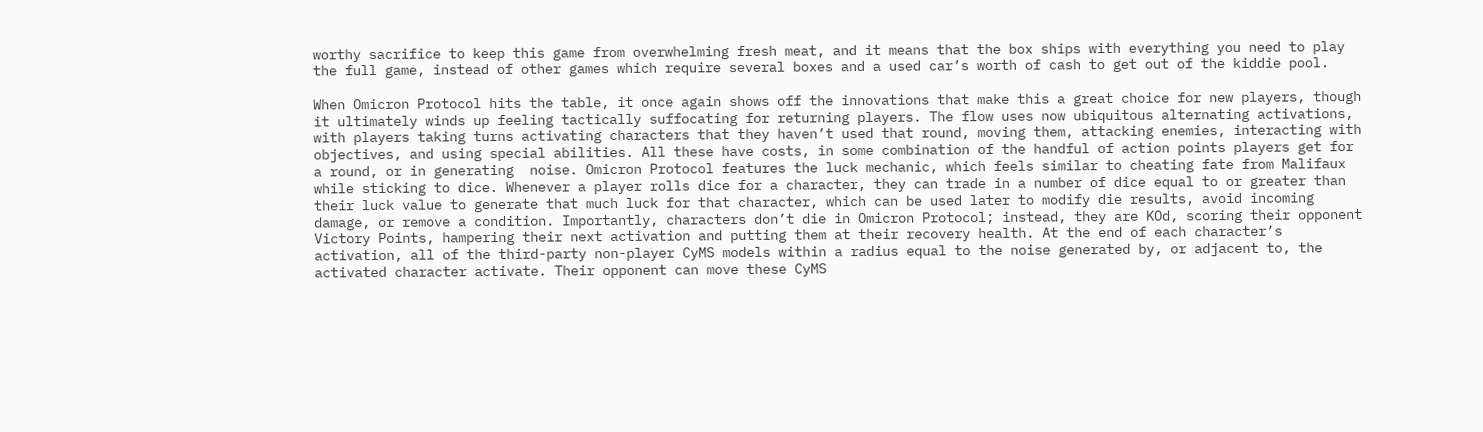worthy sacrifice to keep this game from overwhelming fresh meat, and it means that the box ships with everything you need to play the full game, instead of other games which require several boxes and a used car’s worth of cash to get out of the kiddie pool.

When Omicron Protocol hits the table, it once again shows off the innovations that make this a great choice for new players, though it ultimately winds up feeling tactically suffocating for returning players. The flow uses now ubiquitous alternating activations, with players taking turns activating characters that they haven’t used that round, moving them, attacking enemies, interacting with objectives, and using special abilities. All these have costs, in some combination of the handful of action points players get for a round, or in generating  noise. Omicron Protocol features the luck mechanic, which feels similar to cheating fate from Malifaux while sticking to dice. Whenever a player rolls dice for a character, they can trade in a number of dice equal to or greater than their luck value to generate that much luck for that character, which can be used later to modify die results, avoid incoming damage, or remove a condition. Importantly, characters don’t die in Omicron Protocol; instead, they are KOd, scoring their opponent Victory Points, hampering their next activation and putting them at their recovery health. At the end of each character’s activation, all of the third-party non-player CyMS models within a radius equal to the noise generated by, or adjacent to, the activated character activate. Their opponent can move these CyMS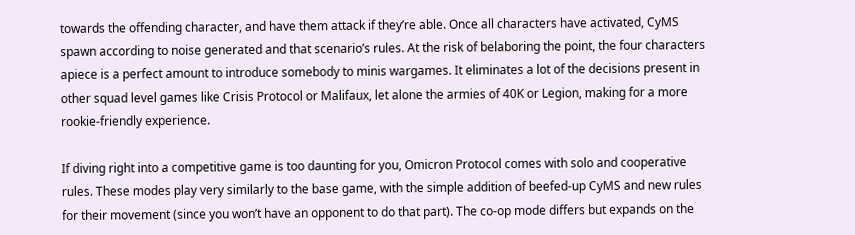towards the offending character, and have them attack if they’re able. Once all characters have activated, CyMS spawn according to noise generated and that scenario’s rules. At the risk of belaboring the point, the four characters apiece is a perfect amount to introduce somebody to minis wargames. It eliminates a lot of the decisions present in other squad level games like Crisis Protocol or Malifaux, let alone the armies of 40K or Legion, making for a more rookie-friendly experience.

If diving right into a competitive game is too daunting for you, Omicron Protocol comes with solo and cooperative rules. These modes play very similarly to the base game, with the simple addition of beefed-up CyMS and new rules for their movement (since you won’t have an opponent to do that part). The co-op mode differs but expands on the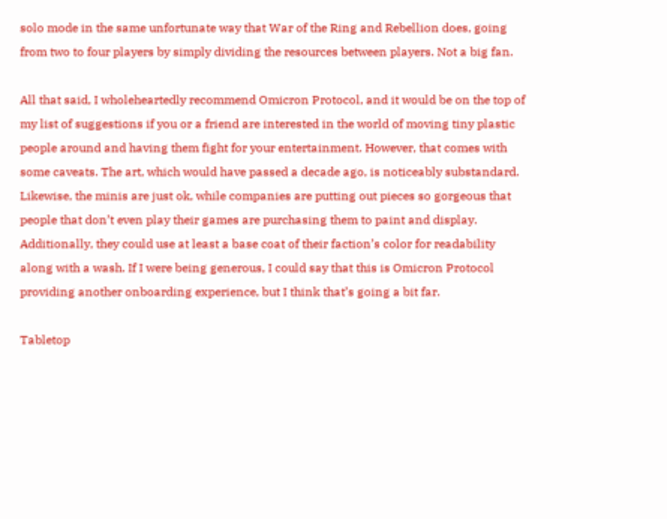solo mode in the same unfortunate way that War of the Ring and Rebellion does, going from two to four players by simply dividing the resources between players. Not a big fan.

All that said, I wholeheartedly recommend Omicron Protocol, and it would be on the top of my list of suggestions if you or a friend are interested in the world of moving tiny plastic people around and having them fight for your entertainment. However, that comes with some caveats. The art, which would have passed a decade ago, is noticeably substandard. Likewise, the minis are just ok, while companies are putting out pieces so gorgeous that people that don’t even play their games are purchasing them to paint and display. Additionally, they could use at least a base coat of their faction’s color for readability along with a wash. If I were being generous, I could say that this is Omicron Protocol providing another onboarding experience, but I think that’s going a bit far.

Tabletop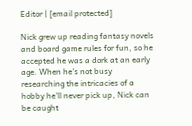Editor | [email protected]

Nick grew up reading fantasy novels and board game rules for fun, so he accepted he was a dork at an early age. When he's not busy researching the intricacies of a hobby he'll never pick up, Nick can be caught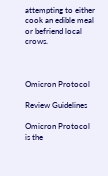attempting to either cook an edible meal or befriend local crows.



Omicron Protocol

Review Guidelines

Omicron Protocol is the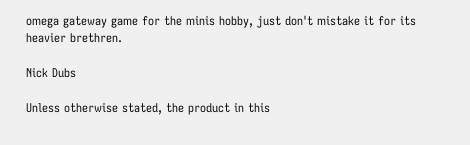omega gateway game for the minis hobby, just don't mistake it for its heavier brethren.

Nick Dubs

Unless otherwise stated, the product in this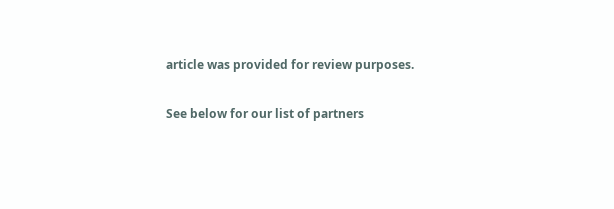article was provided for review purposes.

See below for our list of partners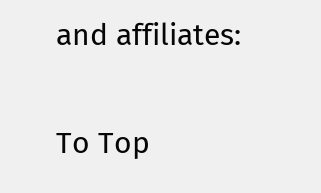and affiliates:


To Top